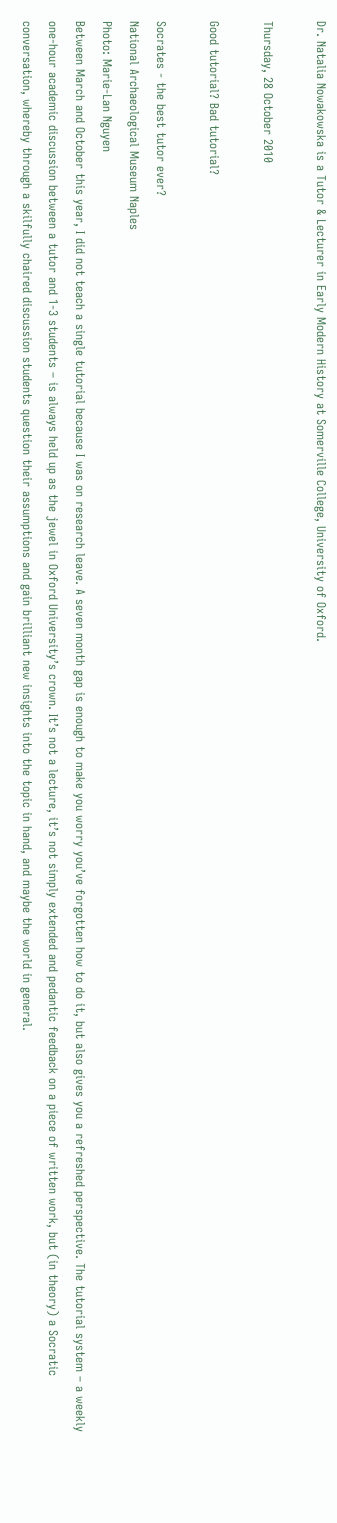Dr. Natalia Nowakowska is a Tutor & Lecturer in Early Modern History at Somerville College, University of Oxford.

Thursday, 28 October 2010

Good tutorial? Bad tutorial?

Socrates - the best tutor ever?
National Archaeological Museum Naples
Photo: Marie-Lan Nguyen
Between March and October this year, I did not teach a single tutorial because I was on research leave. A seven month gap is enough to make you worry you’ve forgotten how to do it, but also gives you a refreshed perspective. The tutorial system – a weekly one-hour academic discussion between a tutor and 1-3 students – is always held up as the jewel in Oxford University’s crown. It’s not a lecture, it’s not simply extended and pedantic feedback on a piece of written work, but (in theory) a Socratic conversation, whereby through a skilfully chaired discussion students question their assumptions and gain brilliant new insights into the topic in hand, and maybe the world in general.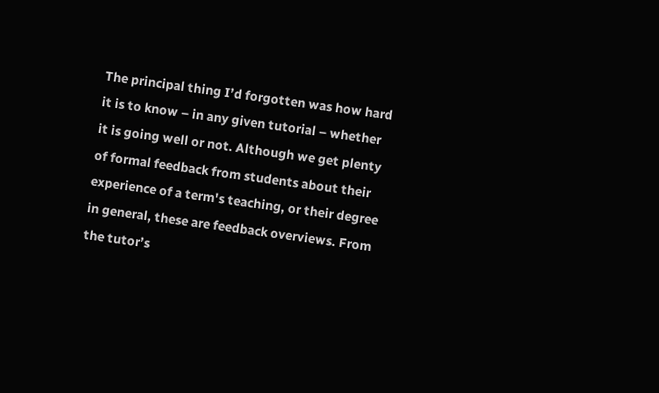The principal thing I’d forgotten was how hard it is to know – in any given tutorial – whether it is going well or not. Although we get plenty of formal feedback from students about their experience of a term's teaching, or their degree in general, these are feedback overviews. From the tutor’s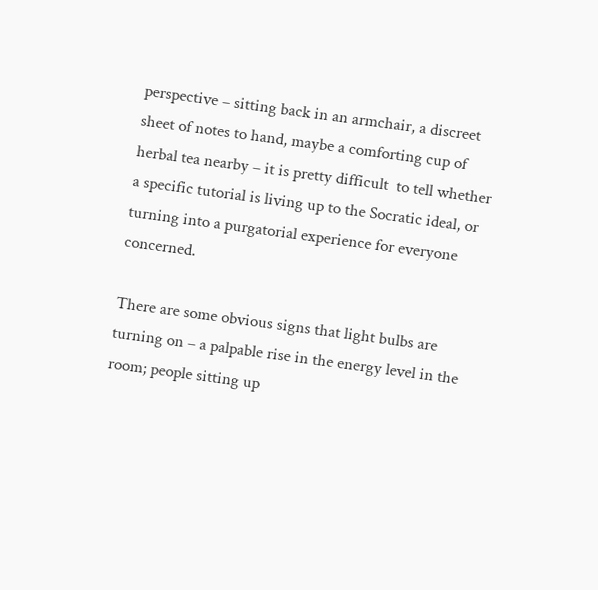perspective – sitting back in an armchair, a discreet sheet of notes to hand, maybe a comforting cup of herbal tea nearby – it is pretty difficult  to tell whether a specific tutorial is living up to the Socratic ideal, or turning into a purgatorial experience for everyone concerned.

There are some obvious signs that light bulbs are turning on – a palpable rise in the energy level in the room; people sitting up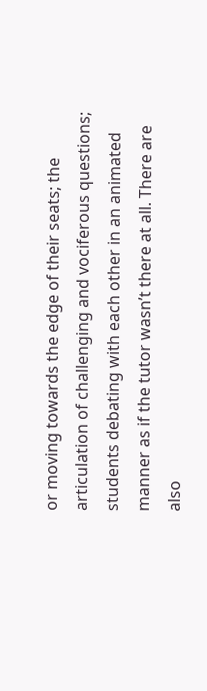or moving towards the edge of their seats; the  articulation of challenging and vociferous questions; students debating with each other in an animated manner as if the tutor wasn’t there at all. There are also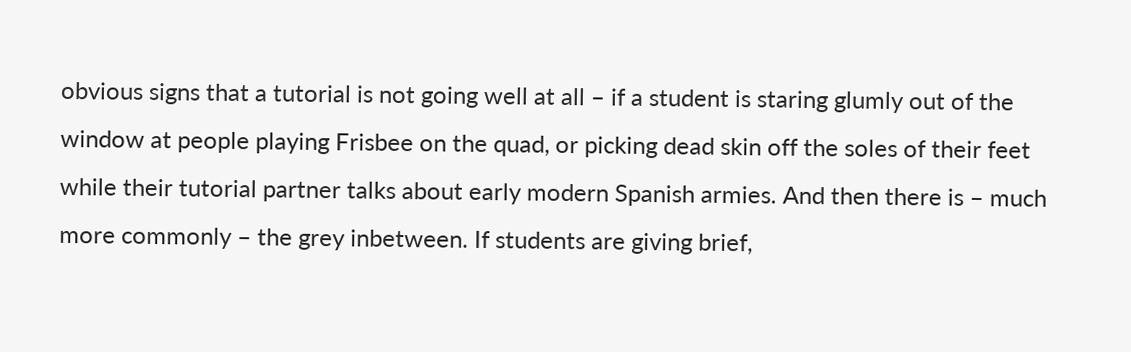obvious signs that a tutorial is not going well at all – if a student is staring glumly out of the window at people playing Frisbee on the quad, or picking dead skin off the soles of their feet while their tutorial partner talks about early modern Spanish armies. And then there is – much more commonly – the grey inbetween. If students are giving brief,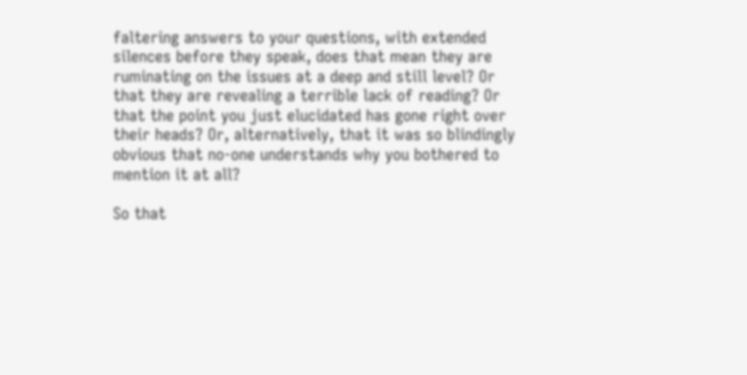faltering answers to your questions, with extended silences before they speak, does that mean they are ruminating on the issues at a deep and still level? Or that they are revealing a terrible lack of reading? Or that the point you just elucidated has gone right over their heads? Or, alternatively, that it was so blindingly obvious that no-one understands why you bothered to mention it at all?

So that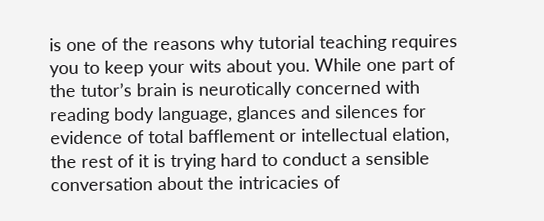is one of the reasons why tutorial teaching requires you to keep your wits about you. While one part of the tutor’s brain is neurotically concerned with reading body language, glances and silences for evidence of total bafflement or intellectual elation, the rest of it is trying hard to conduct a sensible conversation about the intricacies of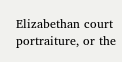Elizabethan court portraiture, or the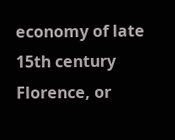economy of late 15th century Florence, or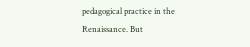pedagogical practice in the Renaissance. But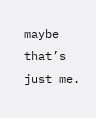maybe that’s just me.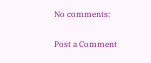No comments:

Post a Comment